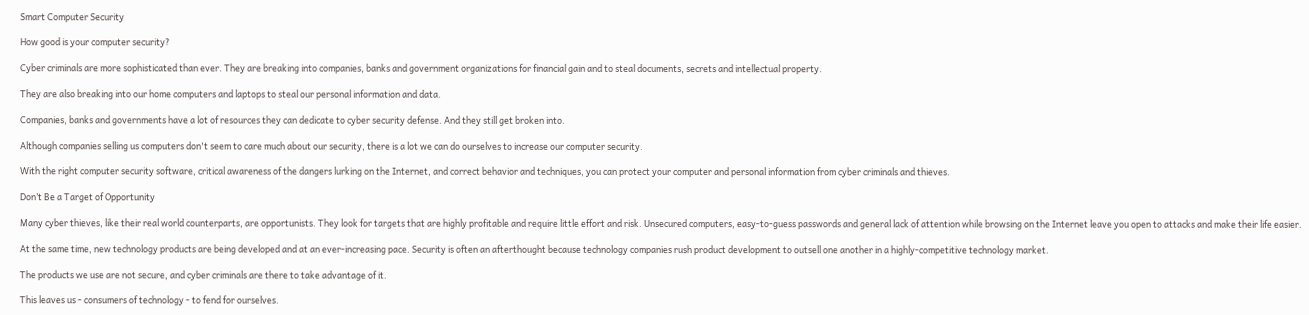Smart Computer Security

How good is your computer security?

Cyber criminals are more sophisticated than ever. They are breaking into companies, banks and government organizations for financial gain and to steal documents, secrets and intellectual property.

They are also breaking into our home computers and laptops to steal our personal information and data.

Companies, banks and governments have a lot of resources they can dedicate to cyber security defense. And they still get broken into.

Although companies selling us computers don't seem to care much about our security, there is a lot we can do ourselves to increase our computer security.

With the right computer security software, critical awareness of the dangers lurking on the Internet, and correct behavior and techniques, you can protect your computer and personal information from cyber criminals and thieves.

Don’t Be a Target of Opportunity

Many cyber thieves, like their real world counterparts, are opportunists. They look for targets that are highly profitable and require little effort and risk. Unsecured computers, easy-to-guess passwords and general lack of attention while browsing on the Internet leave you open to attacks and make their life easier.

At the same time, new technology products are being developed and at an ever-increasing pace. Security is often an afterthought because technology companies rush product development to outsell one another in a highly-competitive technology market.

The products we use are not secure, and cyber criminals are there to take advantage of it.

This leaves us - consumers of technology - to fend for ourselves.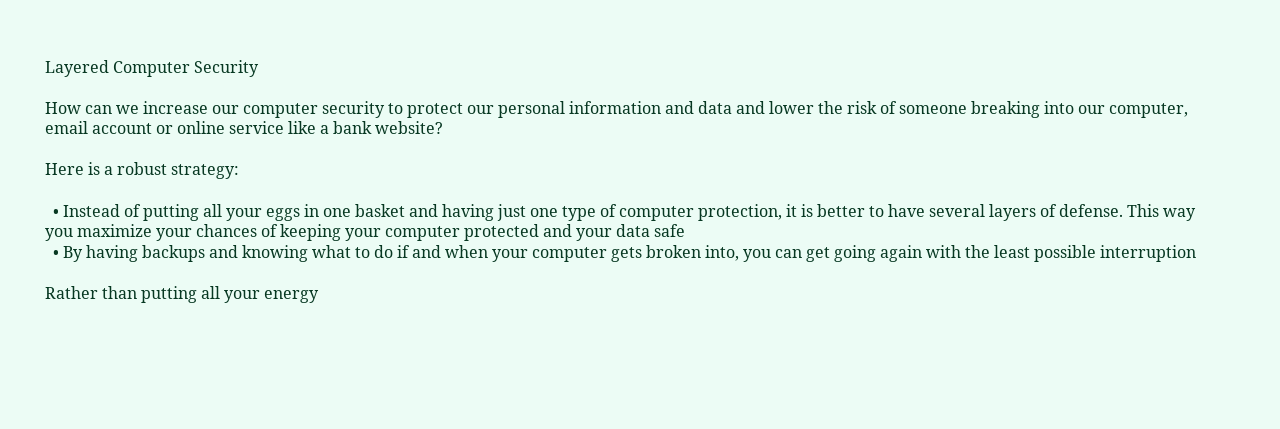Layered Computer Security

How can we increase our computer security to protect our personal information and data and lower the risk of someone breaking into our computer, email account or online service like a bank website?

Here is a robust strategy:

  • Instead of putting all your eggs in one basket and having just one type of computer protection, it is better to have several layers of defense. This way you maximize your chances of keeping your computer protected and your data safe
  • By having backups and knowing what to do if and when your computer gets broken into, you can get going again with the least possible interruption

Rather than putting all your energy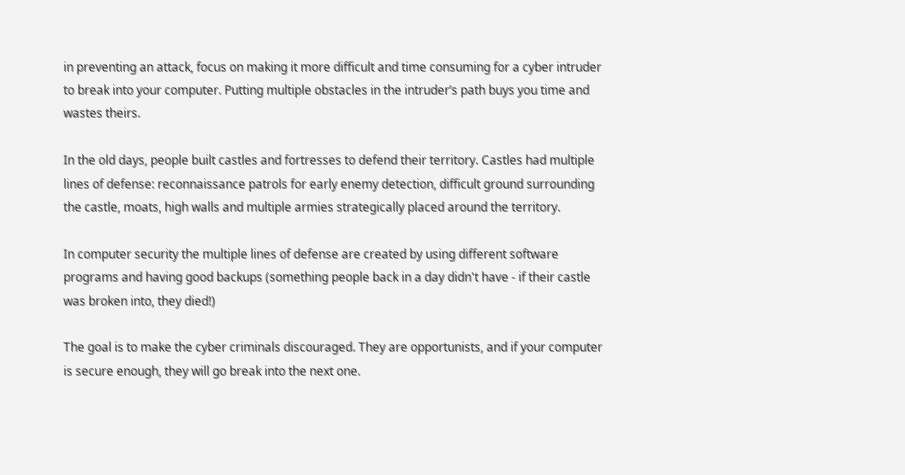in preventing an attack, focus on making it more difficult and time consuming for a cyber intruder to break into your computer. Putting multiple obstacles in the intruder’s path buys you time and wastes theirs.

In the old days, people built castles and fortresses to defend their territory. Castles had multiple lines of defense: reconnaissance patrols for early enemy detection, difficult ground surrounding the castle, moats, high walls and multiple armies strategically placed around the territory.

In computer security the multiple lines of defense are created by using different software programs and having good backups (something people back in a day didn't have - if their castle was broken into, they died!)

The goal is to make the cyber criminals discouraged. They are opportunists, and if your computer is secure enough, they will go break into the next one.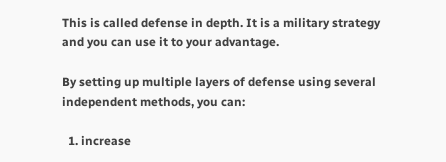This is called defense in depth. It is a military strategy and you can use it to your advantage.

By setting up multiple layers of defense using several independent methods, you can:

  1. increase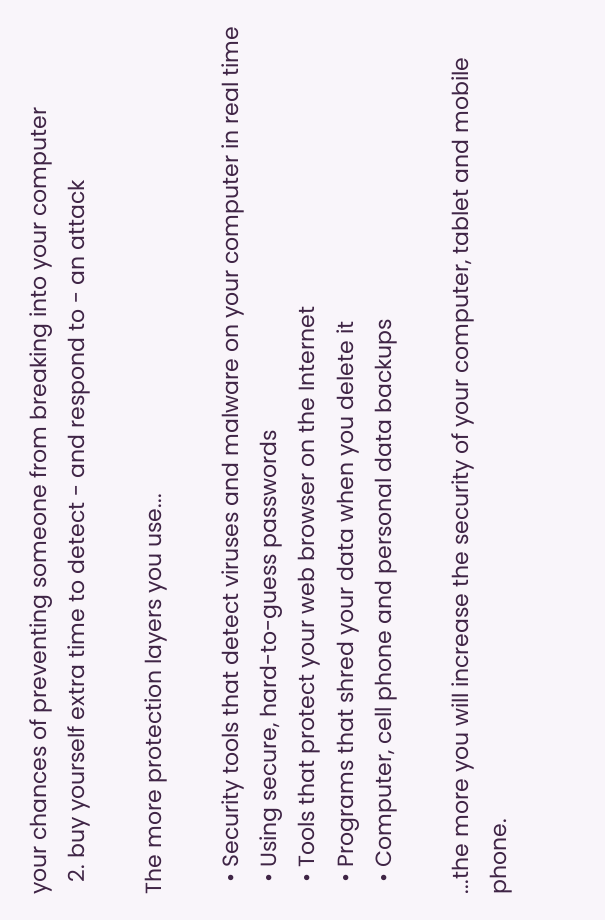your chances of preventing someone from breaking into your computer
  2. buy yourself extra time to detect - and respond to - an attack

The more protection layers you use...

  • Security tools that detect viruses and malware on your computer in real time
  • Using secure, hard-to-guess passwords
  • Tools that protect your web browser on the Internet
  • Programs that shred your data when you delete it
  • Computer, cell phone and personal data backups

...the more you will increase the security of your computer, tablet and mobile phone.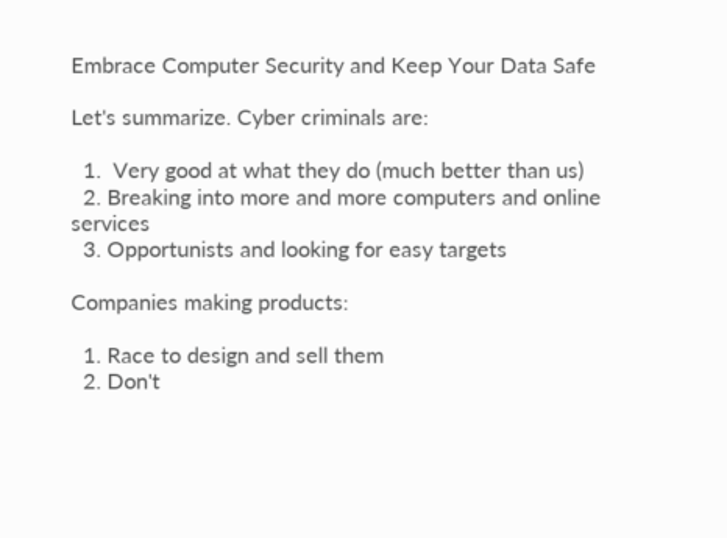Embrace Computer Security and Keep Your Data Safe

Let's summarize. Cyber criminals are:

  1.  Very good at what they do (much better than us)
  2. Breaking into more and more computers and online services
  3. Opportunists and looking for easy targets

Companies making products:

  1. Race to design and sell them
  2. Don't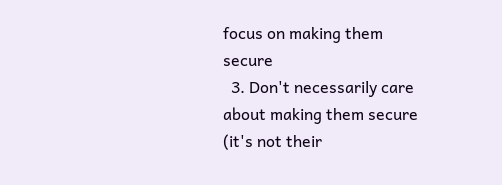focus on making them secure
  3. Don't necessarily care about making them secure (it's not their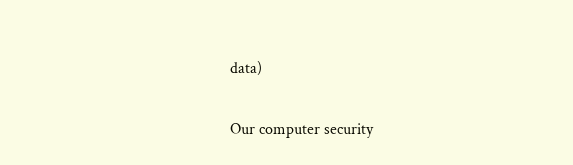data)

Our computer security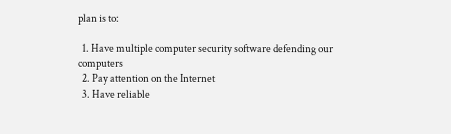plan is to:

  1. Have multiple computer security software defending our computers
  2. Pay attention on the Internet
  3. Have reliable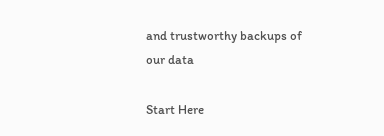and trustworthy backups of our data

Start Here